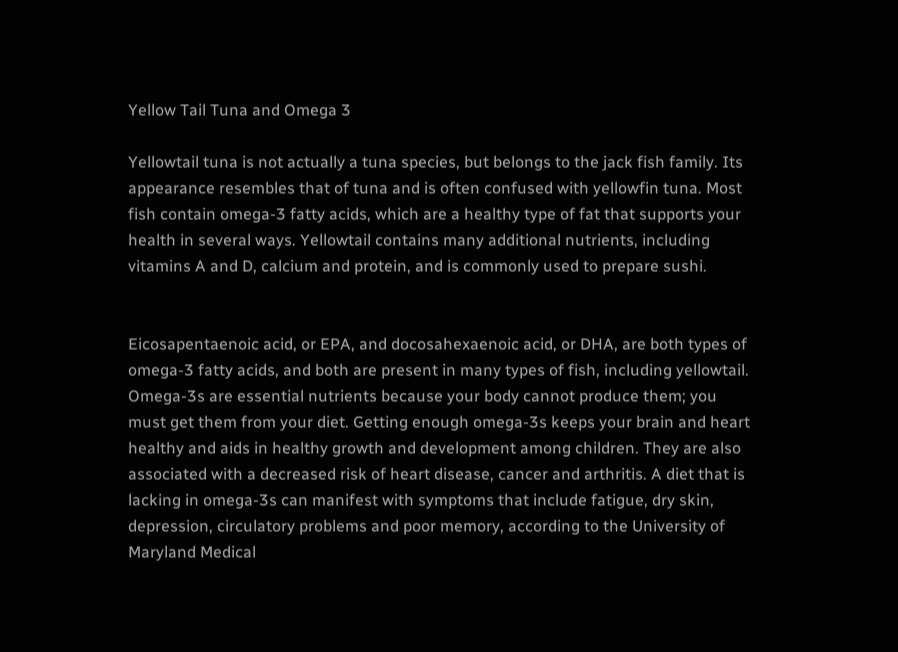Yellow Tail Tuna and Omega 3

Yellowtail tuna is not actually a tuna species, but belongs to the jack fish family. Its appearance resembles that of tuna and is often confused with yellowfin tuna. Most fish contain omega-3 fatty acids, which are a healthy type of fat that supports your health in several ways. Yellowtail contains many additional nutrients, including vitamins A and D, calcium and protein, and is commonly used to prepare sushi.


Eicosapentaenoic acid, or EPA, and docosahexaenoic acid, or DHA, are both types of omega-3 fatty acids, and both are present in many types of fish, including yellowtail. Omega-3s are essential nutrients because your body cannot produce them; you must get them from your diet. Getting enough omega-3s keeps your brain and heart healthy and aids in healthy growth and development among children. They are also associated with a decreased risk of heart disease, cancer and arthritis. A diet that is lacking in omega-3s can manifest with symptoms that include fatigue, dry skin, depression, circulatory problems and poor memory, according to the University of Maryland Medical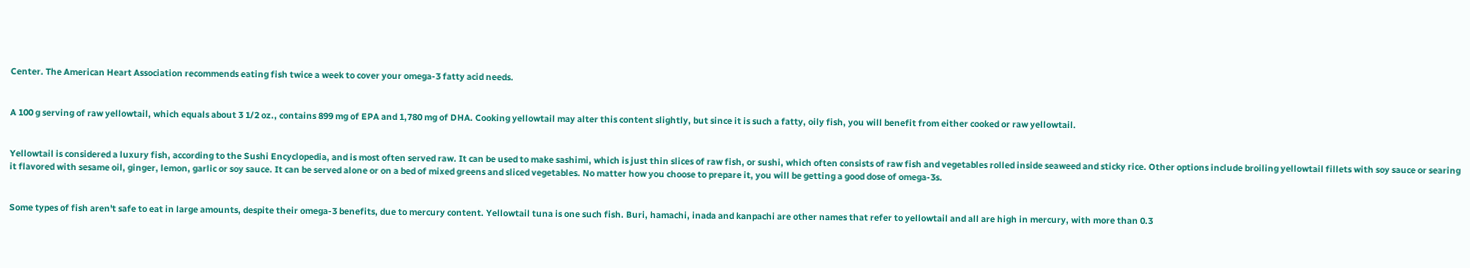Center. The American Heart Association recommends eating fish twice a week to cover your omega-3 fatty acid needs.


A 100 g serving of raw yellowtail, which equals about 3 1/2 oz., contains 899 mg of EPA and 1,780 mg of DHA. Cooking yellowtail may alter this content slightly, but since it is such a fatty, oily fish, you will benefit from either cooked or raw yellowtail.


Yellowtail is considered a luxury fish, according to the Sushi Encyclopedia, and is most often served raw. It can be used to make sashimi, which is just thin slices of raw fish, or sushi, which often consists of raw fish and vegetables rolled inside seaweed and sticky rice. Other options include broiling yellowtail fillets with soy sauce or searing it flavored with sesame oil, ginger, lemon, garlic or soy sauce. It can be served alone or on a bed of mixed greens and sliced vegetables. No matter how you choose to prepare it, you will be getting a good dose of omega-3s.


Some types of fish aren't safe to eat in large amounts, despite their omega-3 benefits, due to mercury content. Yellowtail tuna is one such fish. Buri, hamachi, inada and kanpachi are other names that refer to yellowtail and all are high in mercury, with more than 0.3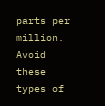parts per million. Avoid these types of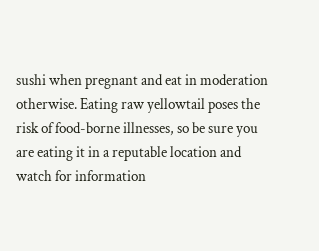sushi when pregnant and eat in moderation otherwise. Eating raw yellowtail poses the risk of food-borne illnesses, so be sure you are eating it in a reputable location and watch for information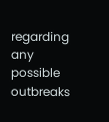regarding any possible outbreaks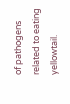of pathogens related to eating yellowtail.